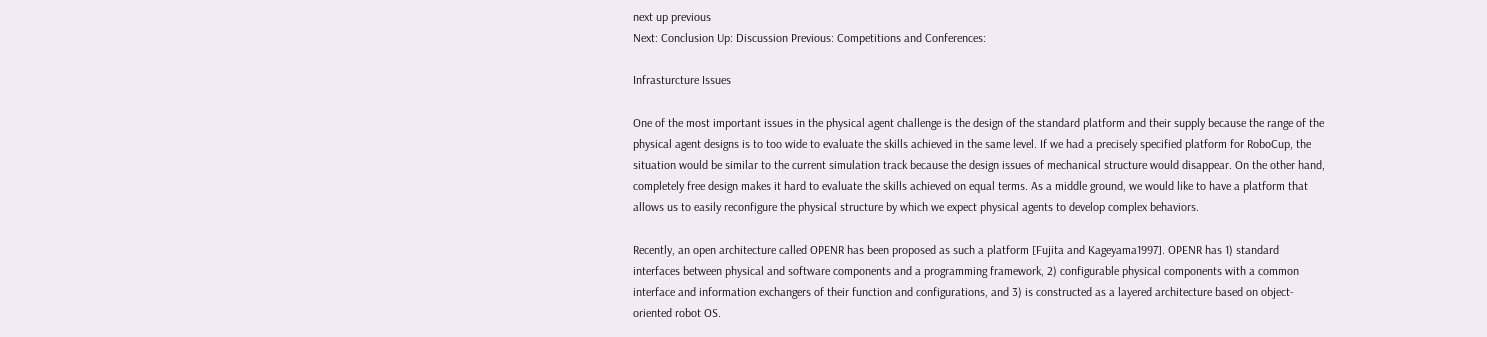next up previous
Next: Conclusion Up: Discussion Previous: Competitions and Conferences:

Infrasturcture Issues

One of the most important issues in the physical agent challenge is the design of the standard platform and their supply because the range of the physical agent designs is to too wide to evaluate the skills achieved in the same level. If we had a precisely specified platform for RoboCup, the situation would be similar to the current simulation track because the design issues of mechanical structure would disappear. On the other hand, completely free design makes it hard to evaluate the skills achieved on equal terms. As a middle ground, we would like to have a platform that allows us to easily reconfigure the physical structure by which we expect physical agents to develop complex behaviors.

Recently, an open architecture called OPENR has been proposed as such a platform [Fujita and Kageyama1997]. OPENR has 1) standard interfaces between physical and software components and a programming framework, 2) configurable physical components with a common interface and information exchangers of their function and configurations, and 3) is constructed as a layered architecture based on object-oriented robot OS.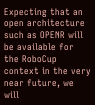Expecting that an open architecture such as OPENR will be available for the RoboCup context in the very near future, we will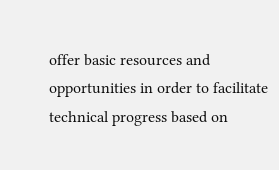offer basic resources and opportunities in order to facilitate technical progress based on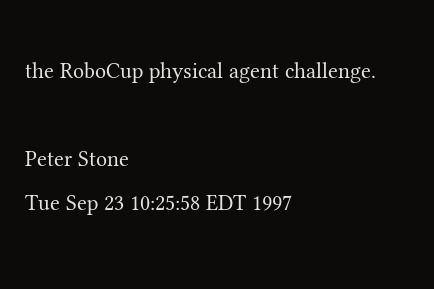the RoboCup physical agent challenge.

Peter Stone
Tue Sep 23 10:25:58 EDT 1997